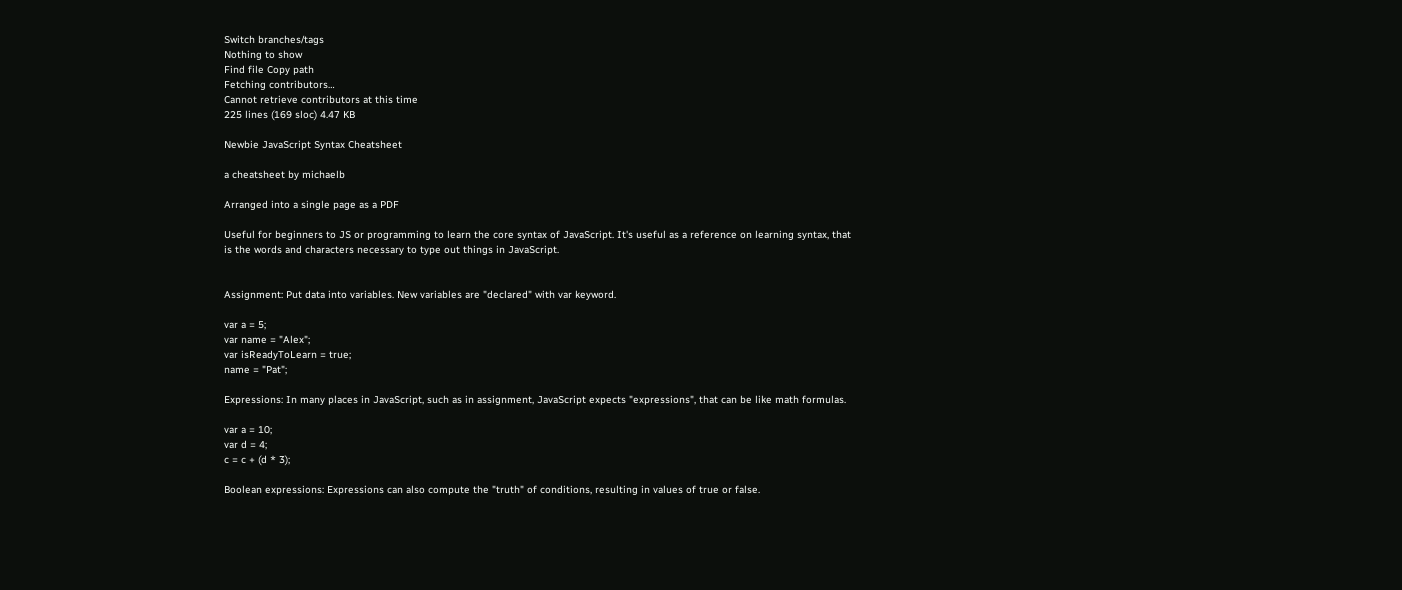Switch branches/tags
Nothing to show
Find file Copy path
Fetching contributors…
Cannot retrieve contributors at this time
225 lines (169 sloc) 4.47 KB

Newbie JavaScript Syntax Cheatsheet

a cheatsheet by michaelb

Arranged into a single page as a PDF

Useful for beginners to JS or programming to learn the core syntax of JavaScript. It's useful as a reference on learning syntax, that is the words and characters necessary to type out things in JavaScript.


Assignment: Put data into variables. New variables are "declared" with var keyword.

var a = 5;
var name = "Alex";
var isReadyToLearn = true;
name = "Pat";

Expressions: In many places in JavaScript, such as in assignment, JavaScript expects "expressions", that can be like math formulas.

var a = 10;
var d = 4;
c = c + (d * 3);

Boolean expressions: Expressions can also compute the "truth" of conditions, resulting in values of true or false.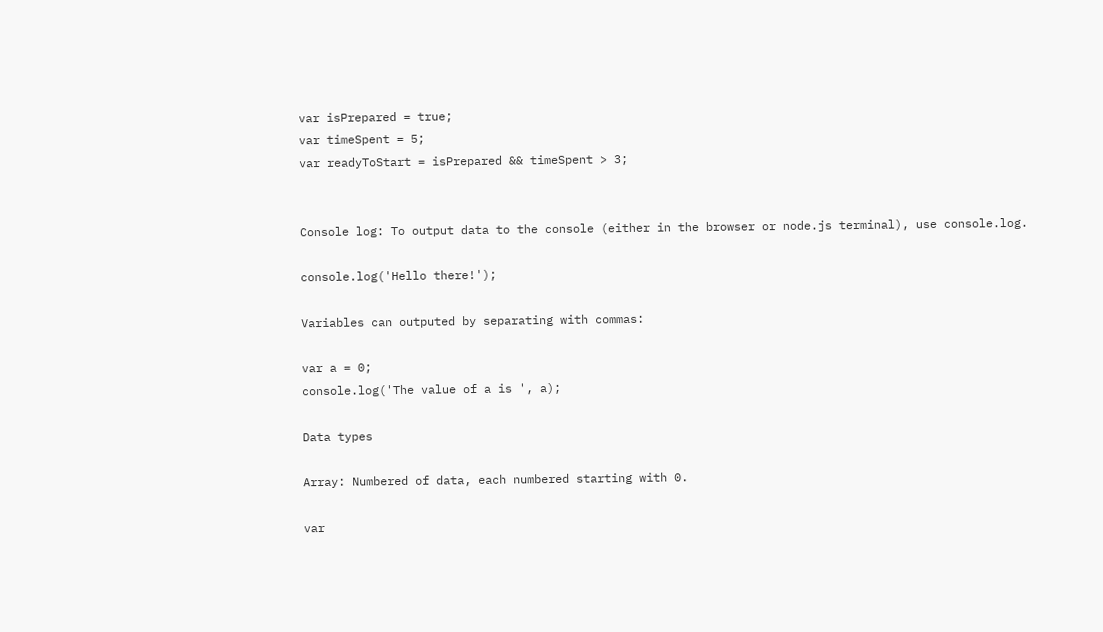var isPrepared = true;
var timeSpent = 5;
var readyToStart = isPrepared && timeSpent > 3;


Console log: To output data to the console (either in the browser or node.js terminal), use console.log.

console.log('Hello there!');

Variables can outputed by separating with commas:

var a = 0;
console.log('The value of a is ', a);

Data types

Array: Numbered of data, each numbered starting with 0.

var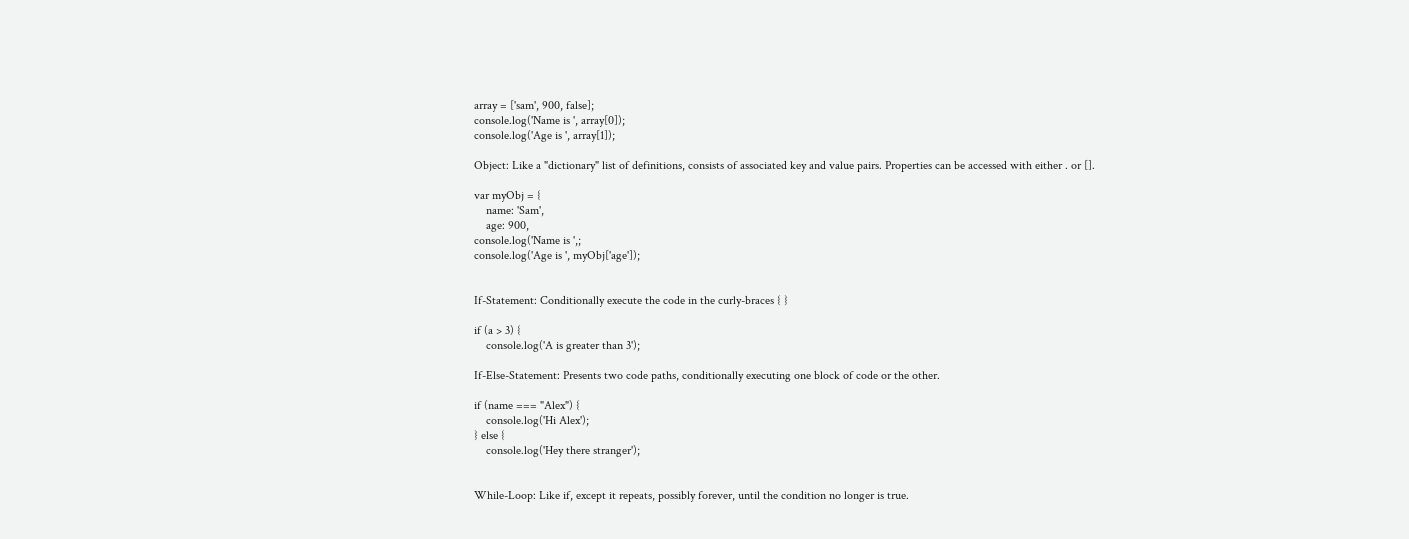array = ['sam', 900, false];
console.log('Name is ', array[0]);
console.log('Age is ', array[1]);

Object: Like a "dictionary" list of definitions, consists of associated key and value pairs. Properties can be accessed with either . or [].

var myObj = {
    name: 'Sam',
    age: 900,
console.log('Name is ',;
console.log('Age is ', myObj['age']);


If-Statement: Conditionally execute the code in the curly-braces { }

if (a > 3) {
    console.log('A is greater than 3');

If-Else-Statement: Presents two code paths, conditionally executing one block of code or the other.

if (name === "Alex") {
    console.log('Hi Alex');
} else {
    console.log('Hey there stranger');


While-Loop: Like if, except it repeats, possibly forever, until the condition no longer is true.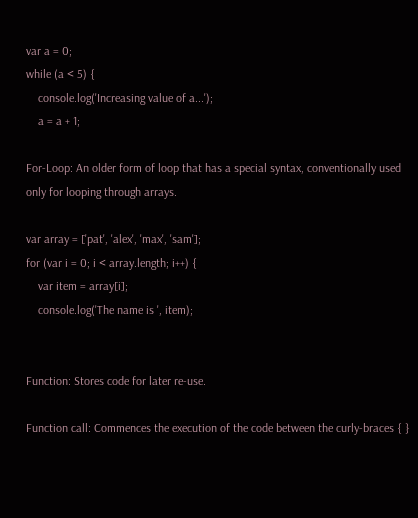var a = 0;
while (a < 5) {
    console.log('Increasing value of a...');
    a = a + 1;

For-Loop: An older form of loop that has a special syntax, conventionally used only for looping through arrays.

var array = ['pat', 'alex', 'max', 'sam'];
for (var i = 0; i < array.length; i++) {
    var item = array[i];
    console.log('The name is ', item);


Function: Stores code for later re-use.

Function call: Commences the execution of the code between the curly-braces { }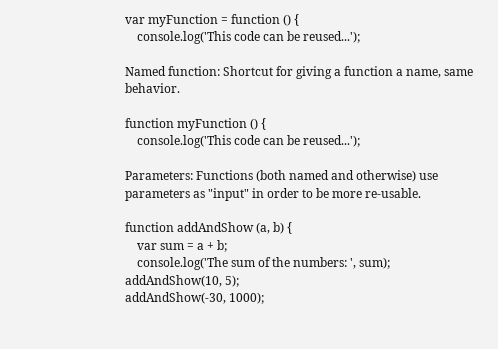var myFunction = function () {
    console.log('This code can be reused...');

Named function: Shortcut for giving a function a name, same behavior.

function myFunction () {
    console.log('This code can be reused...');

Parameters: Functions (both named and otherwise) use parameters as "input" in order to be more re-usable.

function addAndShow (a, b) {
    var sum = a + b;
    console.log('The sum of the numbers: ', sum);
addAndShow(10, 5);
addAndShow(-30, 1000);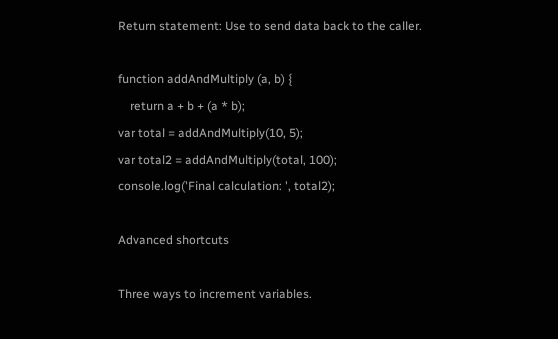Return statement: Use to send data back to the caller.

function addAndMultiply (a, b) {
    return a + b + (a * b);
var total = addAndMultiply(10, 5);
var total2 = addAndMultiply(total, 100);
console.log('Final calculation: ', total2);

Advanced shortcuts

Three ways to increment variables.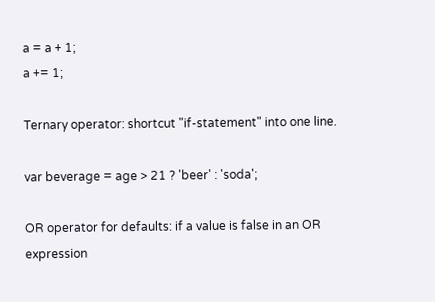a = a + 1;
a += 1;

Ternary operator: shortcut "if-statement" into one line.

var beverage = age > 21 ? 'beer' : 'soda';

OR operator for defaults: if a value is false in an OR expression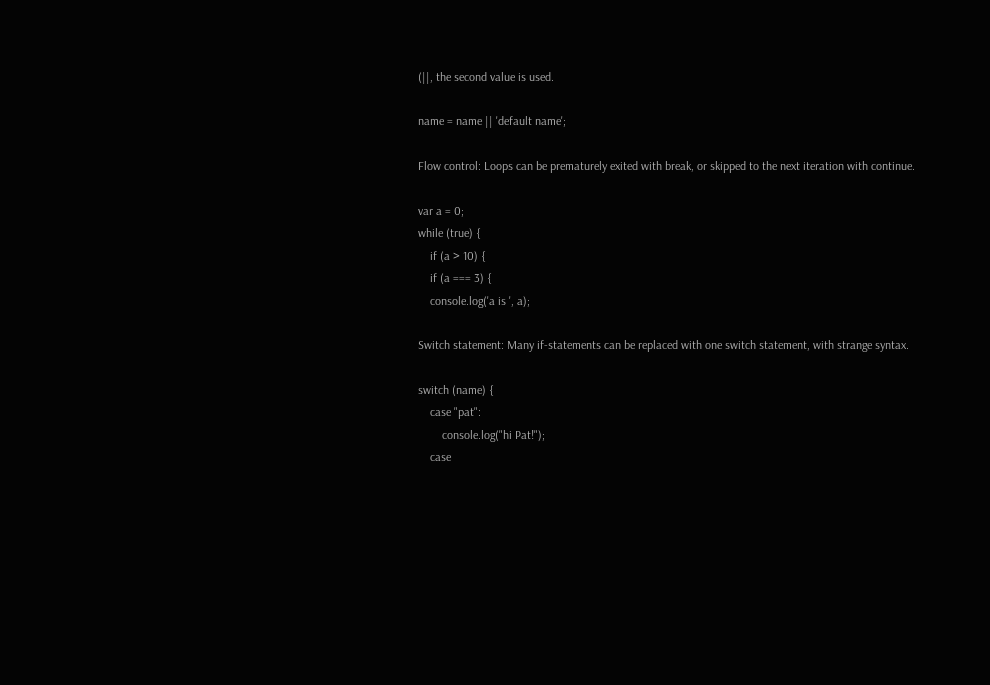(||, the second value is used.

name = name || 'default name';

Flow control: Loops can be prematurely exited with break, or skipped to the next iteration with continue.

var a = 0;
while (true) {
    if (a > 10) {
    if (a === 3) {
    console.log('a is ', a);

Switch statement: Many if-statements can be replaced with one switch statement, with strange syntax.

switch (name) {
    case "pat":
        console.log("hi Pat!");
    case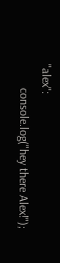"alex":
        console.log("hey there Alex!");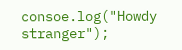consoe.log("Howdy stranger");